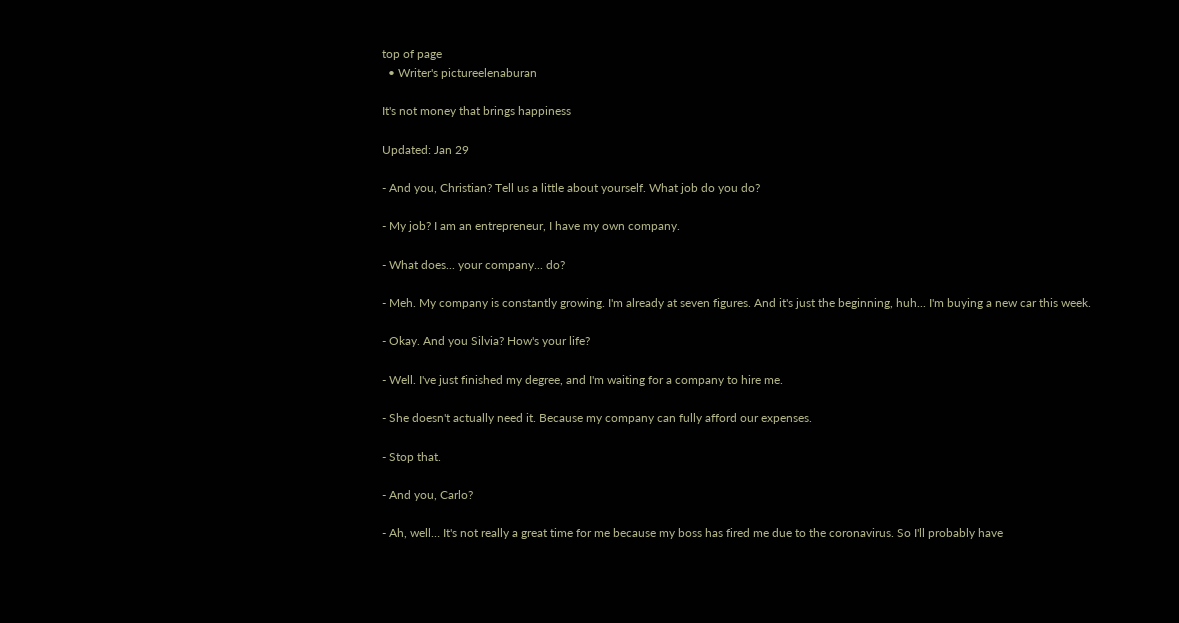top of page
  • Writer's pictureelenaburan

It's not money that brings happiness

Updated: Jan 29

- And you, Christian? Tell us a little about yourself. What job do you do?

- My job? I am an entrepreneur, I have my own company.

- What does... your company... do?

- Meh. My company is constantly growing. I'm already at seven figures. And it's just the beginning, huh... I'm buying a new car this week.

- Okay. And you Silvia? How's your life?

- Well. I've just finished my degree, and I'm waiting for a company to hire me.

- She doesn't actually need it. Because my company can fully afford our expenses.

- Stop that.

- And you, Carlo?

- Ah, well… It's not really a great time for me because my boss has fired me due to the coronavirus. So I'll probably have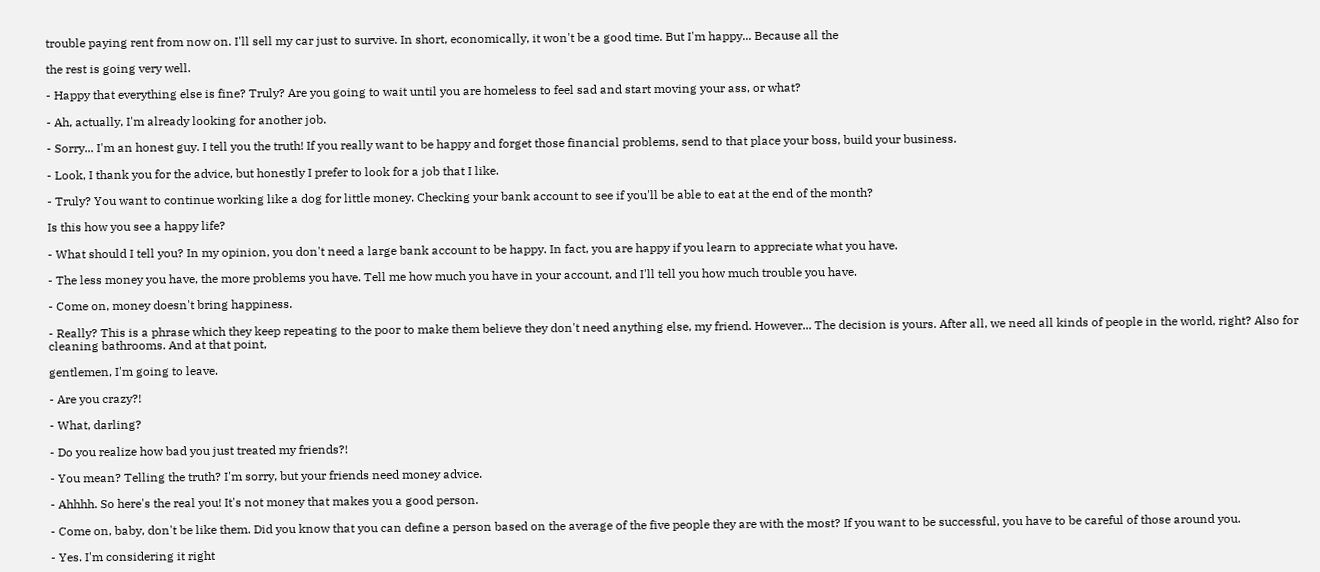trouble paying rent from now on. I'll sell my car just to survive. In short, economically, it won't be a good time. But I'm happy... Because all the

the rest is going very well.

- Happy that everything else is fine? Truly? Are you going to wait until you are homeless to feel sad and start moving your ass, or what?

- Ah, actually, I'm already looking for another job.

- Sorry... I'm an honest guy. I tell you the truth! If you really want to be happy and forget those financial problems, send to that place your boss, build your business.

- Look, I thank you for the advice, but honestly I prefer to look for a job that I like.

- Truly? You want to continue working like a dog for little money. Checking your bank account to see if you'll be able to eat at the end of the month?

Is this how you see a happy life?

- What should I tell you? In my opinion, you don't need a large bank account to be happy. In fact, you are happy if you learn to appreciate what you have.

- The less money you have, the more problems you have. Tell me how much you have in your account, and I'll tell you how much trouble you have.

- Come on, money doesn't bring happiness.

- Really? This is a phrase which they keep repeating to the poor to make them believe they don't need anything else, my friend. However... The decision is yours. After all, we need all kinds of people in the world, right? Also for cleaning bathrooms. And at that point,

gentlemen, I'm going to leave.

- Are you crazy?!

- What, darling?

- Do you realize how bad you just treated my friends?!

- You mean? Telling the truth? I'm sorry, but your friends need money advice.

- Ahhhh. So here's the real you! It's not money that makes you a good person.

- Come on, baby, don't be like them. Did you know that you can define a person based on the average of the five people they are with the most? If you want to be successful, you have to be careful of those around you.

- Yes. I'm considering it right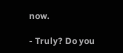now.

- Truly? Do you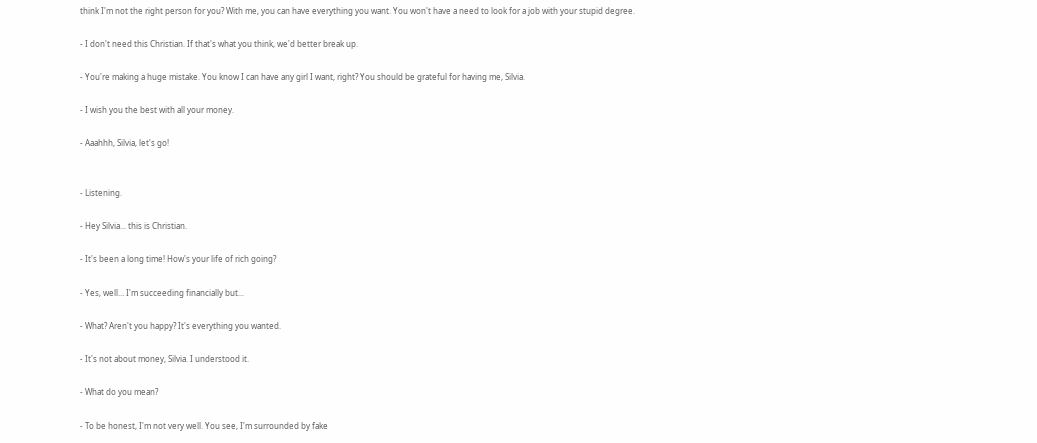think I'm not the right person for you? With me, you can have everything you want. You won't have a need to look for a job with your stupid degree.

- I don't need this Christian. If that's what you think, we'd better break up.

- You're making a huge mistake. You know I can have any girl I want, right? You should be grateful for having me, Silvia.

- I wish you the best with all your money.

- Aaahhh, Silvia, let's go!


- Listening.

- Hey Silvia... this is Christian.

- It's been a long time! How's your life of rich going?

- Yes, well… I'm succeeding financially but...

- What? Aren't you happy? It's everything you wanted.

- It's not about money, Silvia. I understood it.

- What do you mean?

- To be honest, I'm not very well. You see, I'm surrounded by fake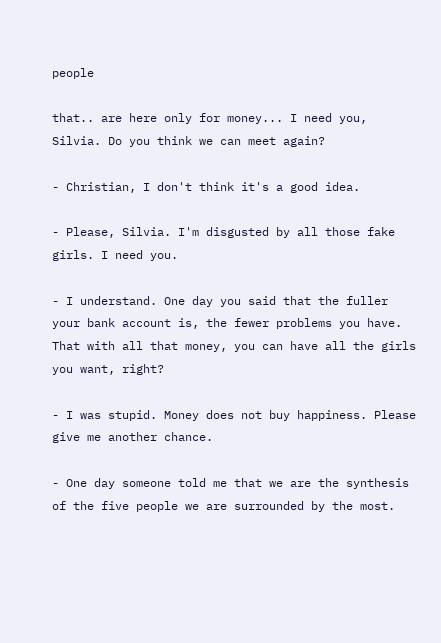people

that.. are here only for money... I need you, Silvia. Do you think we can meet again?

- Christian, I don't think it's a good idea.

- Please, Silvia. I'm disgusted by all those fake girls. I need you.

- I understand. One day you said that the fuller your bank account is, the fewer problems you have. That with all that money, you can have all the girls you want, right?

- I was stupid. Money does not buy happiness. Please give me another chance.

- One day someone told me that we are the synthesis of the five people we are surrounded by the most.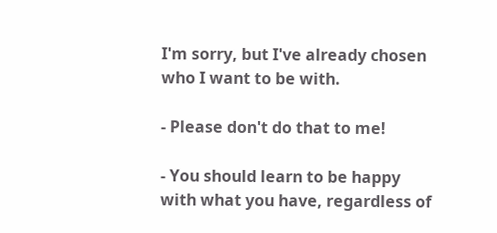I'm sorry, but I've already chosen who I want to be with.

- Please don't do that to me!

- You should learn to be happy with what you have, regardless of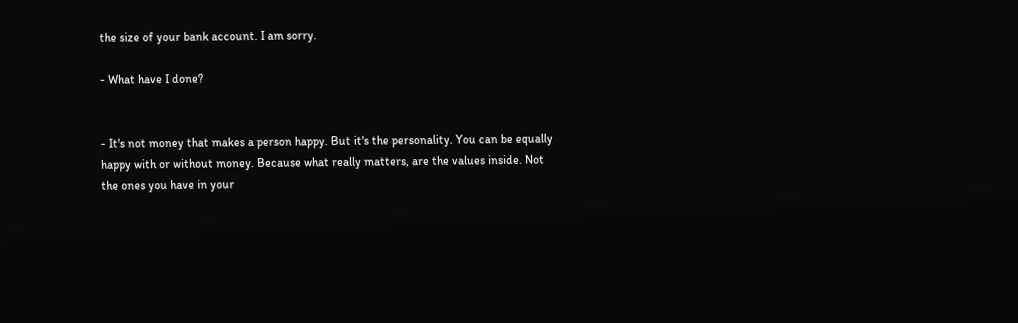the size of your bank account. I am sorry.

- What have I done?


- It's not money that makes a person happy. But it's the personality. You can be equally happy with or without money. Because what really matters, are the values inside. Not the ones you have in your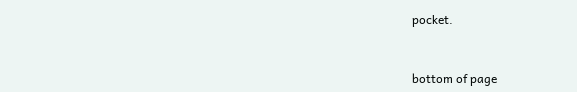pocket.


bottom of page